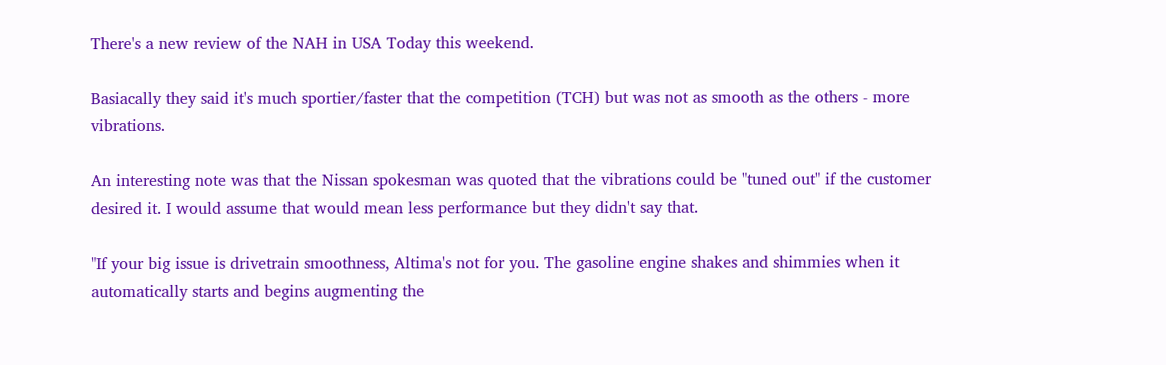There's a new review of the NAH in USA Today this weekend.

Basiacally they said it's much sportier/faster that the competition (TCH) but was not as smooth as the others - more vibrations.

An interesting note was that the Nissan spokesman was quoted that the vibrations could be "tuned out" if the customer desired it. I would assume that would mean less performance but they didn't say that.

"If your big issue is drivetrain smoothness, Altima's not for you. The gasoline engine shakes and shimmies when it automatically starts and begins augmenting the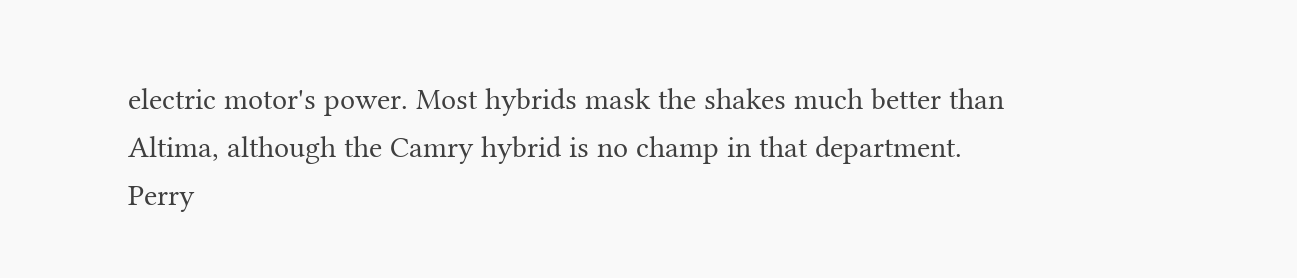electric motor's power. Most hybrids mask the shakes much better than Altima, although the Camry hybrid is no champ in that department.
Perry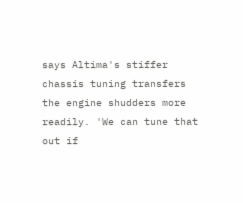says Altima's stiffer chassis tuning transfers the engine shudders more readily. 'We can tune that out if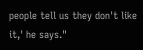people tell us they don't like it,' he says."